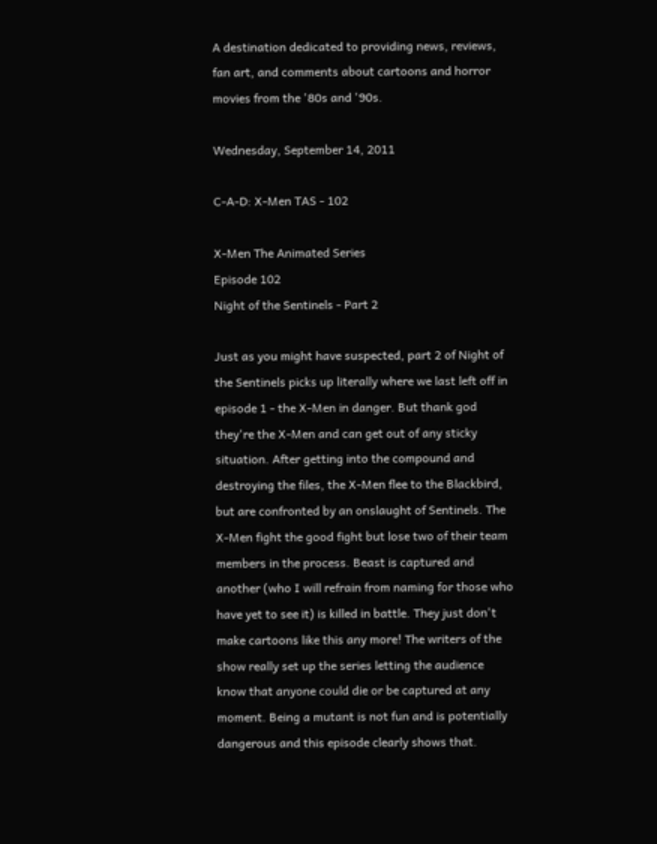A destination dedicated to providing news, reviews, fan art, and comments about cartoons and horror movies from the '80s and '90s.

Wednesday, September 14, 2011

C-A-D: X-Men TAS - 102

X-Men The Animated Series
Episode 102
Night of the Sentinels - Part 2

Just as you might have suspected, part 2 of Night of the Sentinels picks up literally where we last left off in episode 1 - the X-Men in danger. But thank god they're the X-Men and can get out of any sticky situation. After getting into the compound and destroying the files, the X-Men flee to the Blackbird, but are confronted by an onslaught of Sentinels. The X-Men fight the good fight but lose two of their team members in the process. Beast is captured and another (who I will refrain from naming for those who have yet to see it) is killed in battle. They just don't make cartoons like this any more! The writers of the show really set up the series letting the audience know that anyone could die or be captured at any moment. Being a mutant is not fun and is potentially dangerous and this episode clearly shows that.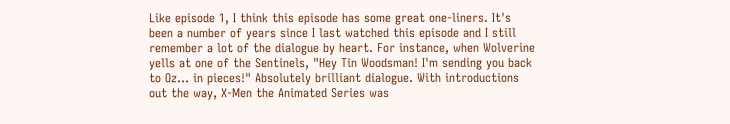Like episode 1, I think this episode has some great one-liners. It's been a number of years since I last watched this episode and I still remember a lot of the dialogue by heart. For instance, when Wolverine yells at one of the Sentinels, "Hey Tin Woodsman! I'm sending you back to Oz... in pieces!" Absolutely brilliant dialogue. With introductions out the way, X-Men the Animated Series was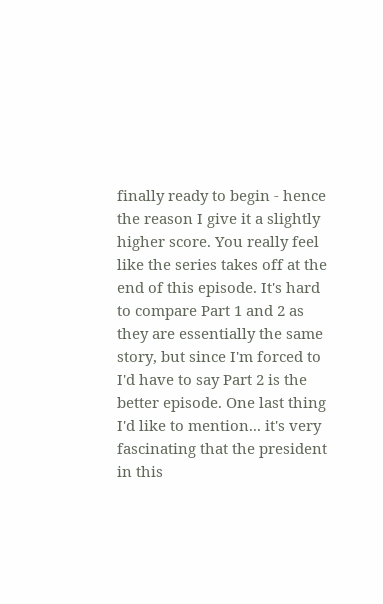finally ready to begin - hence the reason I give it a slightly higher score. You really feel like the series takes off at the end of this episode. It's hard to compare Part 1 and 2 as they are essentially the same story, but since I'm forced to I'd have to say Part 2 is the better episode. One last thing I'd like to mention... it's very fascinating that the president in this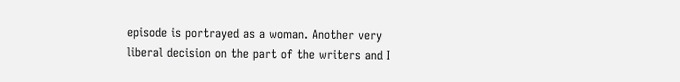episode is portrayed as a woman. Another very liberal decision on the part of the writers and I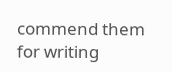commend them for writing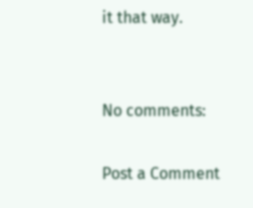it that way.


No comments:

Post a Comment